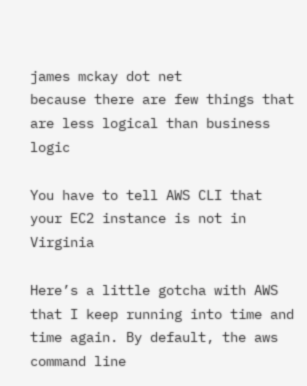james mckay dot net
because there are few things that are less logical than business logic

You have to tell AWS CLI that your EC2 instance is not in Virginia

Here’s a little gotcha with AWS that I keep running into time and time again. By default, the aws command line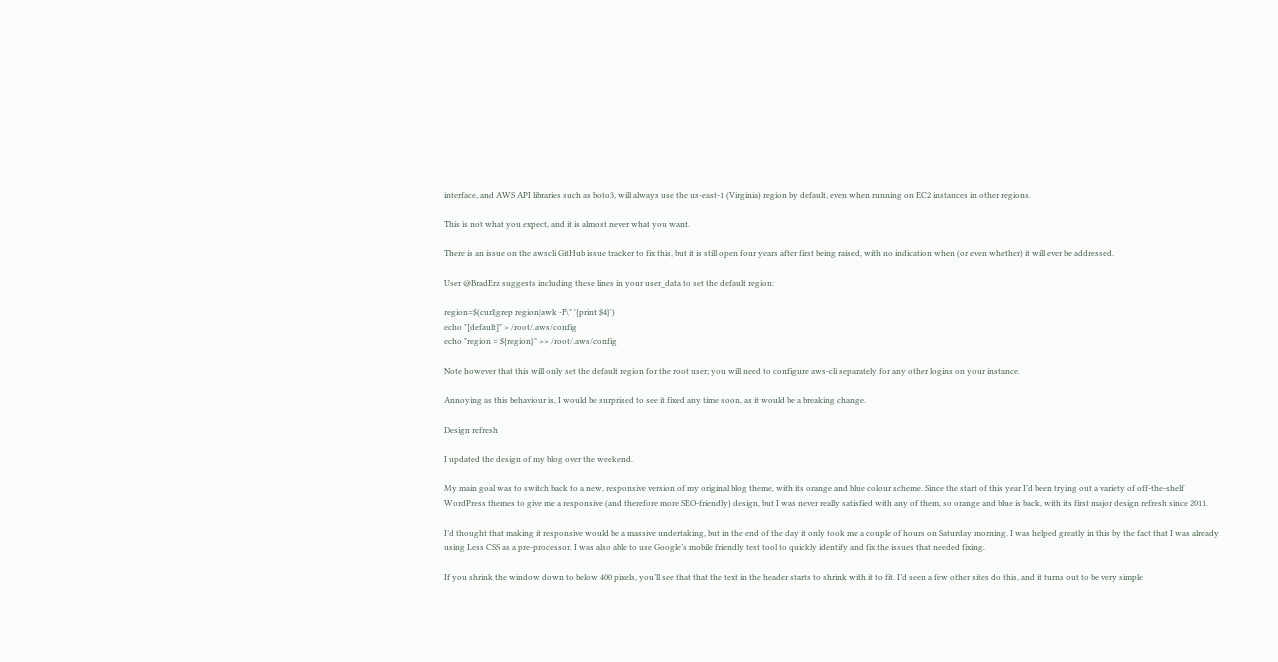interface, and AWS API libraries such as boto3, will always use the us-east-1 (Virginia) region by default, even when running on EC2 instances in other regions.

This is not what you expect, and it is almost never what you want.

There is an issue on the awscli GitHub issue tracker to fix this, but it is still open four years after first being raised, with no indication when (or even whether) it will ever be addressed.

User @BradErz suggests including these lines in your user_data to set the default region:

region=$(curl|grep region|awk -F\" '{print $4}')
echo "[default]" > /root/.aws/config
echo "region = ${region}" >> /root/.aws/config

Note however that this will only set the default region for the root user; you will need to configure aws-cli separately for any other logins on your instance.

Annoying as this behaviour is, I would be surprised to see it fixed any time soon, as it would be a breaking change.

Design refresh

I updated the design of my blog over the weekend.

My main goal was to switch back to a new, responsive version of my original blog theme, with its orange and blue colour scheme. Since the start of this year I’d been trying out a variety of off-the-shelf WordPress themes to give me a responsive (and therefore more SEO-friendly) design, but I was never really satisfied with any of them, so orange and blue is back, with its first major design refresh since 2011.

I’d thought that making it responsive would be a massive undertaking, but in the end of the day it only took me a couple of hours on Saturday morning. I was helped greatly in this by the fact that I was already using Less CSS as a pre-processor. I was also able to use Google’s mobile friendly test tool to quickly identify and fix the issues that needed fixing.

If you shrink the window down to below 400 pixels, you’ll see that that the text in the header starts to shrink with it to fit. I’d seen a few other sites do this, and it turns out to be very simple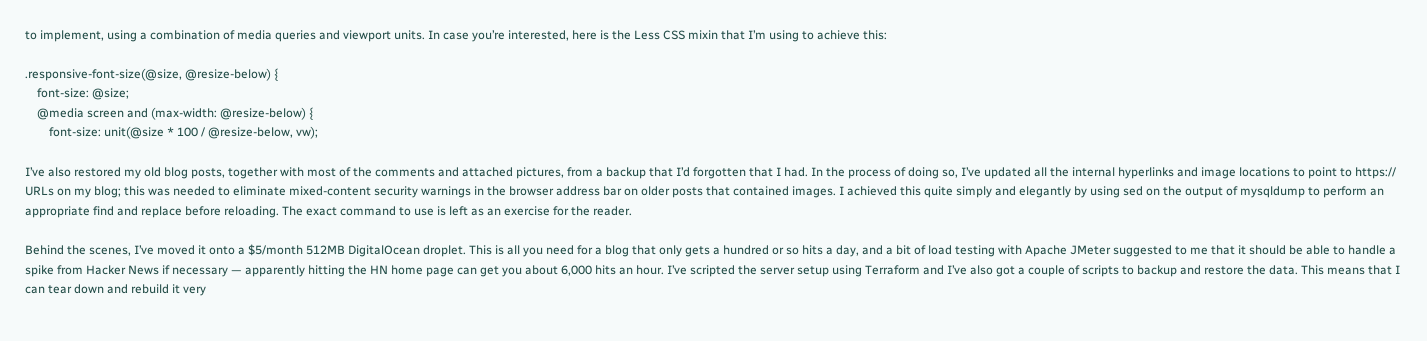to implement, using a combination of media queries and viewport units. In case you’re interested, here is the Less CSS mixin that I’m using to achieve this:

.responsive-font-size(@size, @resize-below) {
    font-size: @size;
    @media screen and (max-width: @resize-below) {
        font-size: unit(@size * 100 / @resize-below, vw);

I’ve also restored my old blog posts, together with most of the comments and attached pictures, from a backup that I’d forgotten that I had. In the process of doing so, I’ve updated all the internal hyperlinks and image locations to point to https:// URLs on my blog; this was needed to eliminate mixed-content security warnings in the browser address bar on older posts that contained images. I achieved this quite simply and elegantly by using sed on the output of mysqldump to perform an appropriate find and replace before reloading. The exact command to use is left as an exercise for the reader.

Behind the scenes, I’ve moved it onto a $5/month 512MB DigitalOcean droplet. This is all you need for a blog that only gets a hundred or so hits a day, and a bit of load testing with Apache JMeter suggested to me that it should be able to handle a spike from Hacker News if necessary — apparently hitting the HN home page can get you about 6,000 hits an hour. I’ve scripted the server setup using Terraform and I’ve also got a couple of scripts to backup and restore the data. This means that I can tear down and rebuild it very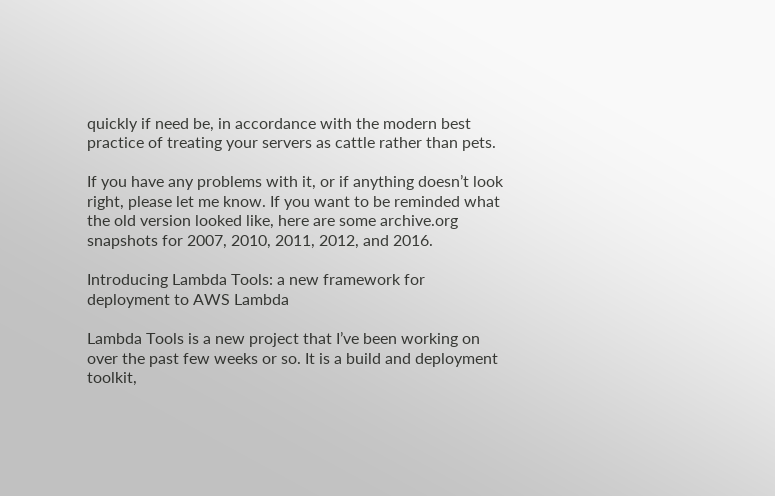quickly if need be, in accordance with the modern best practice of treating your servers as cattle rather than pets.

If you have any problems with it, or if anything doesn’t look right, please let me know. If you want to be reminded what the old version looked like, here are some archive.org snapshots for 2007, 2010, 2011, 2012, and 2016.

Introducing Lambda Tools: a new framework for deployment to AWS Lambda

Lambda Tools is a new project that I’ve been working on over the past few weeks or so. It is a build and deployment toolkit,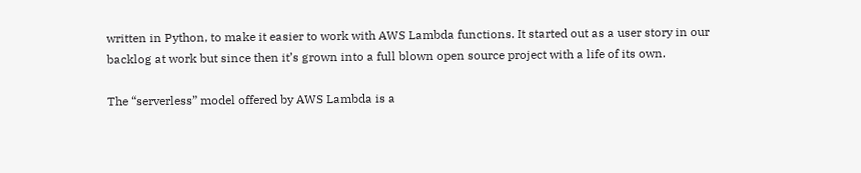written in Python, to make it easier to work with AWS Lambda functions. It started out as a user story in our backlog at work but since then it’s grown into a full blown open source project with a life of its own.

The “serverless” model offered by AWS Lambda is a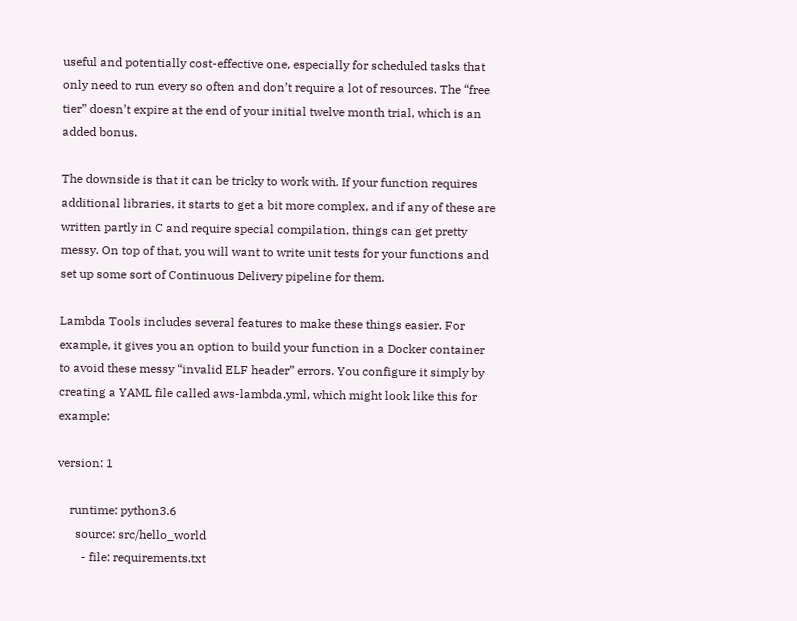useful and potentially cost-effective one, especially for scheduled tasks that only need to run every so often and don’t require a lot of resources. The “free tier” doesn’t expire at the end of your initial twelve month trial, which is an added bonus.

The downside is that it can be tricky to work with. If your function requires additional libraries, it starts to get a bit more complex, and if any of these are written partly in C and require special compilation, things can get pretty messy. On top of that, you will want to write unit tests for your functions and set up some sort of Continuous Delivery pipeline for them.

Lambda Tools includes several features to make these things easier. For example, it gives you an option to build your function in a Docker container to avoid these messy “invalid ELF header” errors. You configure it simply by creating a YAML file called aws-lambda.yml, which might look like this for example:

version: 1

    runtime: python3.6
      source: src/hello_world
        - file: requirements.txt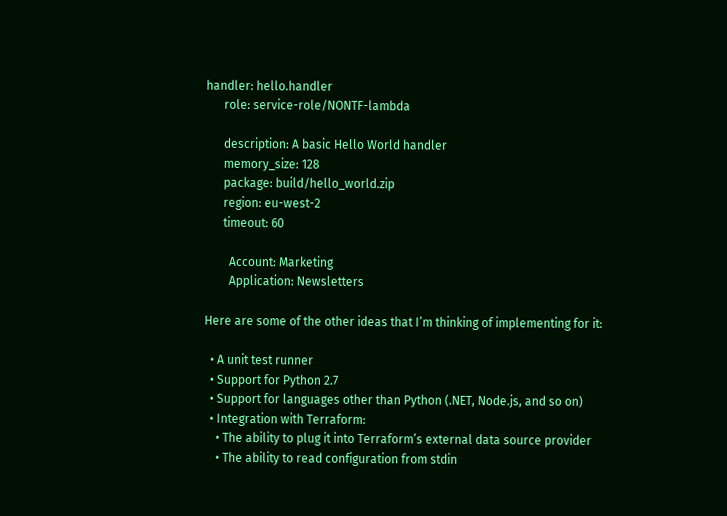handler: hello.handler
      role: service-role/NONTF-lambda

      description: A basic Hello World handler
      memory_size: 128
      package: build/hello_world.zip
      region: eu-west-2
      timeout: 60

        Account: Marketing
        Application: Newsletters

Here are some of the other ideas that I’m thinking of implementing for it:

  • A unit test runner
  • Support for Python 2.7
  • Support for languages other than Python (.NET, Node.js, and so on)
  • Integration with Terraform:
    • The ability to plug it into Terraform’s external data source provider
    • The ability to read configuration from stdin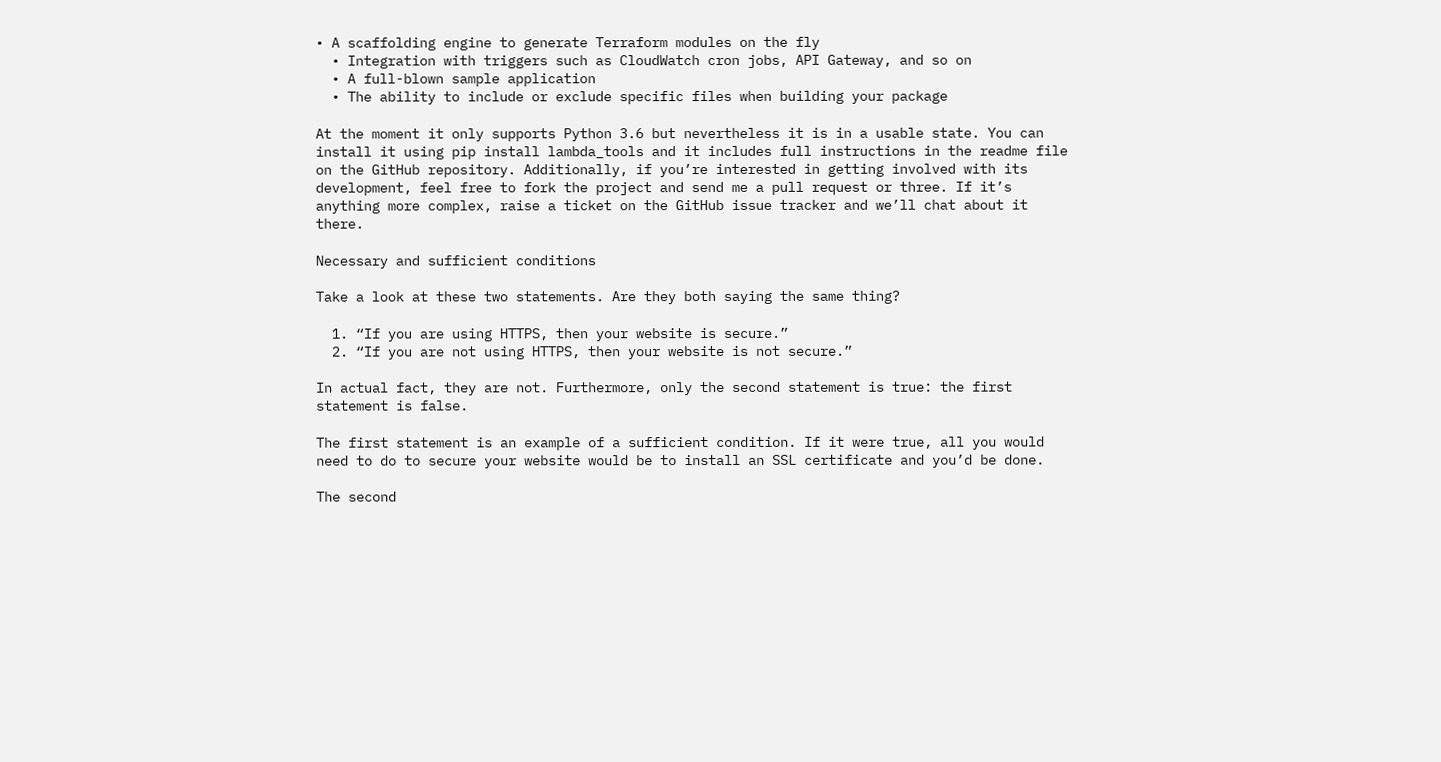• A scaffolding engine to generate Terraform modules on the fly
  • Integration with triggers such as CloudWatch cron jobs, API Gateway, and so on
  • A full-blown sample application
  • The ability to include or exclude specific files when building your package

At the moment it only supports Python 3.6 but nevertheless it is in a usable state. You can install it using pip install lambda_tools and it includes full instructions in the readme file on the GitHub repository. Additionally, if you’re interested in getting involved with its development, feel free to fork the project and send me a pull request or three. If it’s anything more complex, raise a ticket on the GitHub issue tracker and we’ll chat about it there.

Necessary and sufficient conditions

Take a look at these two statements. Are they both saying the same thing?

  1. “If you are using HTTPS, then your website is secure.”
  2. “If you are not using HTTPS, then your website is not secure.”

In actual fact, they are not. Furthermore, only the second statement is true: the first statement is false.

The first statement is an example of a sufficient condition. If it were true, all you would need to do to secure your website would be to install an SSL certificate and you’d be done.

The second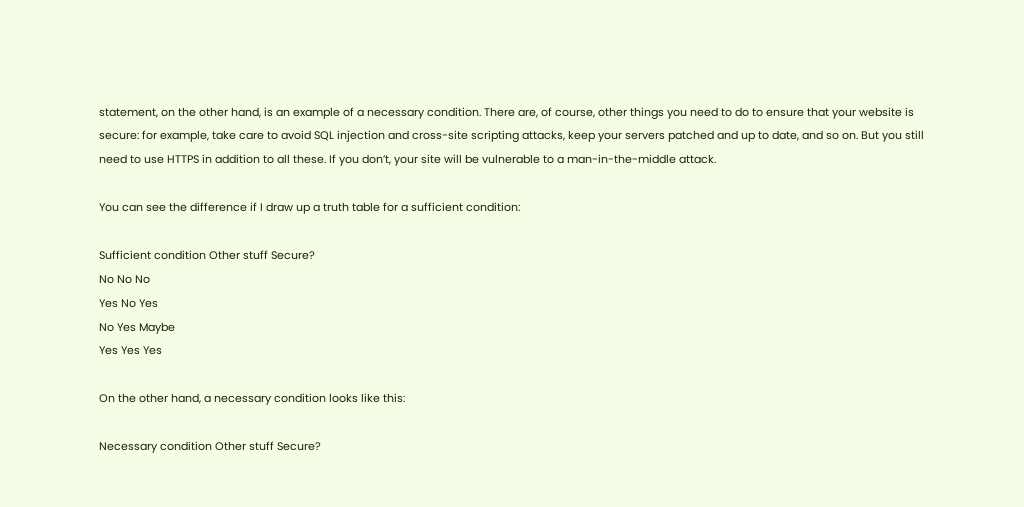statement, on the other hand, is an example of a necessary condition. There are, of course, other things you need to do to ensure that your website is secure: for example, take care to avoid SQL injection and cross-site scripting attacks, keep your servers patched and up to date, and so on. But you still need to use HTTPS in addition to all these. If you don’t, your site will be vulnerable to a man-in-the-middle attack.

You can see the difference if I draw up a truth table for a sufficient condition:

Sufficient condition Other stuff Secure?
No No No
Yes No Yes
No Yes Maybe
Yes Yes Yes

On the other hand, a necessary condition looks like this:

Necessary condition Other stuff Secure?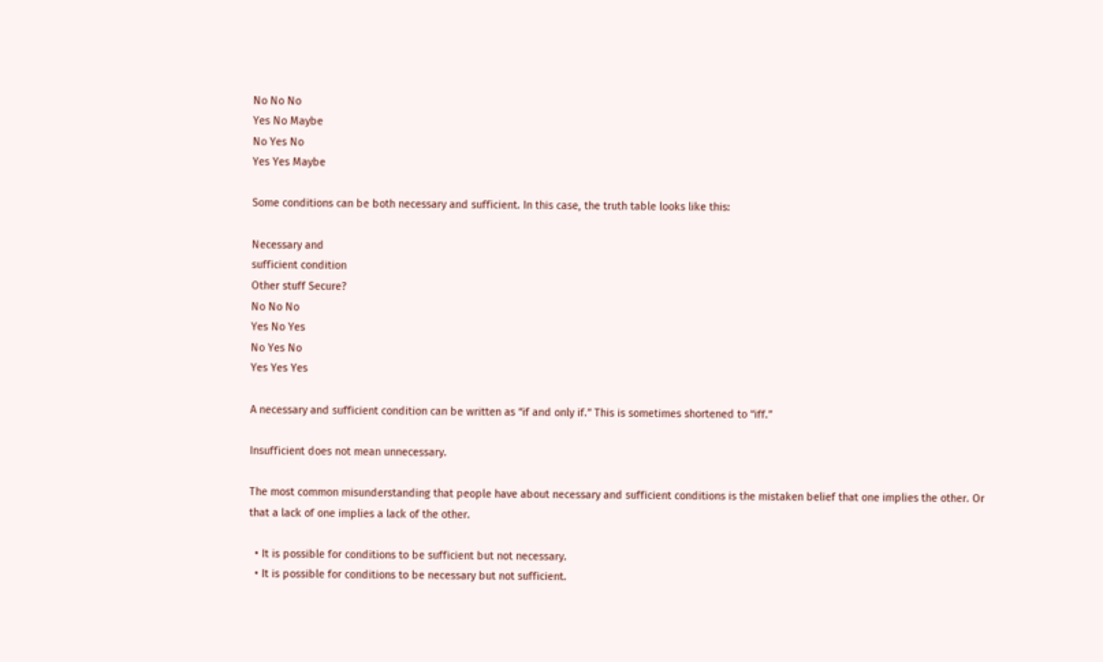No No No
Yes No Maybe
No Yes No
Yes Yes Maybe

Some conditions can be both necessary and sufficient. In this case, the truth table looks like this:

Necessary and
sufficient condition
Other stuff Secure?
No No No
Yes No Yes
No Yes No
Yes Yes Yes

A necessary and sufficient condition can be written as “if and only if.” This is sometimes shortened to “iff.”

Insufficient does not mean unnecessary.

The most common misunderstanding that people have about necessary and sufficient conditions is the mistaken belief that one implies the other. Or that a lack of one implies a lack of the other.

  • It is possible for conditions to be sufficient but not necessary.
  • It is possible for conditions to be necessary but not sufficient.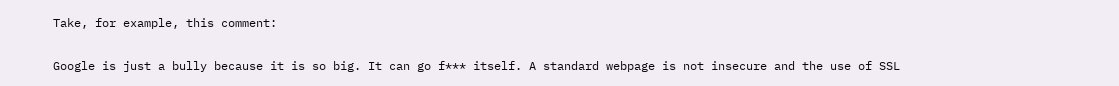Take, for example, this comment:

Google is just a bully because it is so big. It can go f*** itself. A standard webpage is not insecure and the use of SSL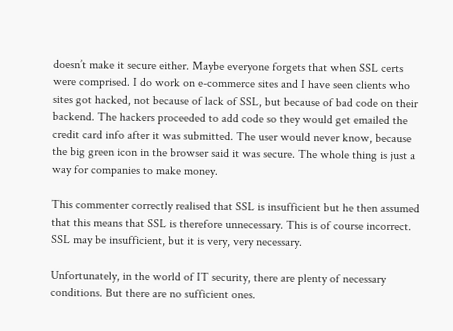doesn’t make it secure either. Maybe everyone forgets that when SSL certs were comprised. I do work on e-commerce sites and I have seen clients who sites got hacked, not because of lack of SSL, but because of bad code on their backend. The hackers proceeded to add code so they would get emailed the credit card info after it was submitted. The user would never know, because the big green icon in the browser said it was secure. The whole thing is just a way for companies to make money.

This commenter correctly realised that SSL is insufficient but he then assumed that this means that SSL is therefore unnecessary. This is of course incorrect. SSL may be insufficient, but it is very, very necessary.

Unfortunately, in the world of IT security, there are plenty of necessary conditions. But there are no sufficient ones.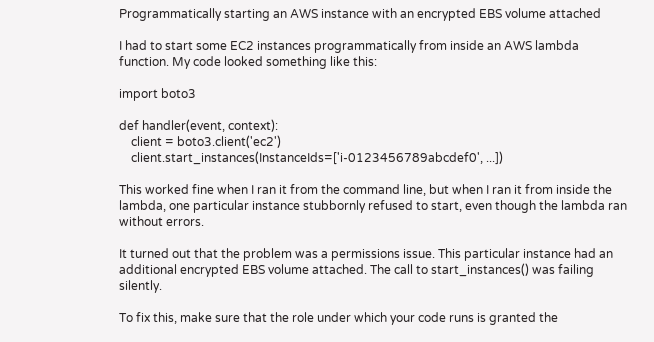Programmatically starting an AWS instance with an encrypted EBS volume attached

I had to start some EC2 instances programmatically from inside an AWS lambda function. My code looked something like this:

import boto3

def handler(event, context):
    client = boto3.client('ec2')
    client.start_instances(InstanceIds=['i-0123456789abcdef0', ...])

This worked fine when I ran it from the command line, but when I ran it from inside the lambda, one particular instance stubbornly refused to start, even though the lambda ran without errors.

It turned out that the problem was a permissions issue. This particular instance had an additional encrypted EBS volume attached. The call to start_instances() was failing silently.

To fix this, make sure that the role under which your code runs is granted the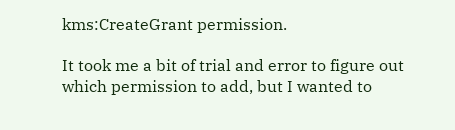kms:CreateGrant permission.

It took me a bit of trial and error to figure out which permission to add, but I wanted to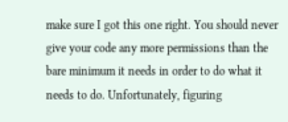make sure I got this one right. You should never give your code any more permissions than the bare minimum it needs in order to do what it needs to do. Unfortunately, figuring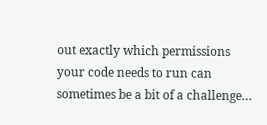out exactly which permissions your code needs to run can sometimes be a bit of a challenge…